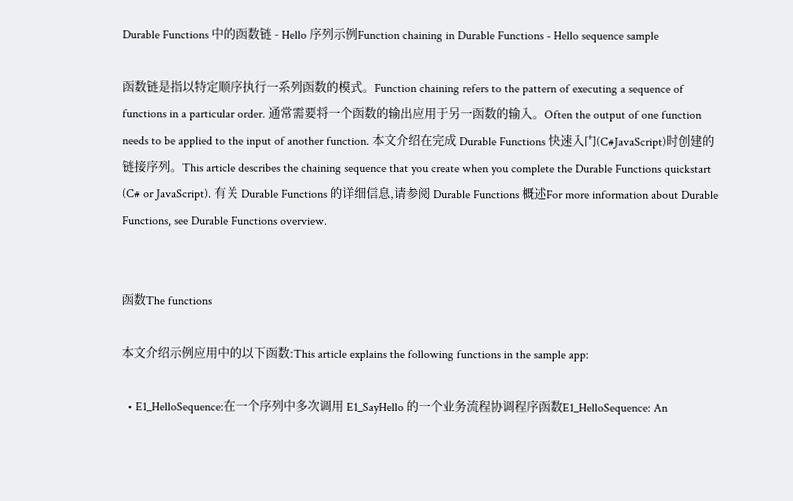Durable Functions 中的函数链 - Hello 序列示例Function chaining in Durable Functions - Hello sequence sample

函数链是指以特定顺序执行一系列函数的模式。Function chaining refers to the pattern of executing a sequence of functions in a particular order. 通常需要将一个函数的输出应用于另一函数的输入。Often the output of one function needs to be applied to the input of another function. 本文介绍在完成 Durable Functions 快速入门(C#JavaScript)时创建的链接序列。This article describes the chaining sequence that you create when you complete the Durable Functions quickstart (C# or JavaScript). 有关 Durable Functions 的详细信息,请参阅 Durable Functions 概述For more information about Durable Functions, see Durable Functions overview.


函数The functions

本文介绍示例应用中的以下函数:This article explains the following functions in the sample app:

  • E1_HelloSequence:在一个序列中多次调用 E1_SayHello 的一个业务流程协调程序函数E1_HelloSequence: An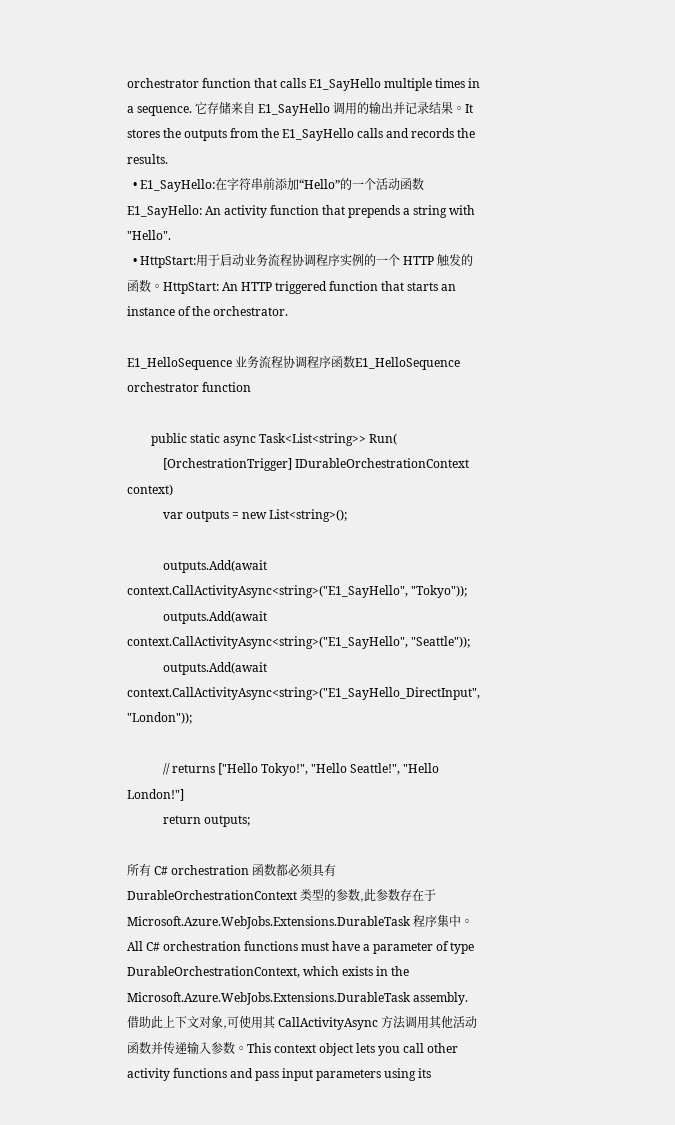orchestrator function that calls E1_SayHello multiple times in a sequence. 它存储来自 E1_SayHello 调用的输出并记录结果。It stores the outputs from the E1_SayHello calls and records the results.
  • E1_SayHello:在字符串前添加“Hello”的一个活动函数E1_SayHello: An activity function that prepends a string with "Hello".
  • HttpStart:用于启动业务流程协调程序实例的一个 HTTP 触发的函数。HttpStart: An HTTP triggered function that starts an instance of the orchestrator.

E1_HelloSequence 业务流程协调程序函数E1_HelloSequence orchestrator function

        public static async Task<List<string>> Run(
            [OrchestrationTrigger] IDurableOrchestrationContext context)
            var outputs = new List<string>();

            outputs.Add(await context.CallActivityAsync<string>("E1_SayHello", "Tokyo"));
            outputs.Add(await context.CallActivityAsync<string>("E1_SayHello", "Seattle"));
            outputs.Add(await context.CallActivityAsync<string>("E1_SayHello_DirectInput", "London"));

            // returns ["Hello Tokyo!", "Hello Seattle!", "Hello London!"]
            return outputs;

所有 C# orchestration 函数都必须具有 DurableOrchestrationContext 类型的参数,此参数存在于 Microsoft.Azure.WebJobs.Extensions.DurableTask 程序集中。All C# orchestration functions must have a parameter of type DurableOrchestrationContext, which exists in the Microsoft.Azure.WebJobs.Extensions.DurableTask assembly. 借助此上下文对象,可使用其 CallActivityAsync 方法调用其他活动 函数并传递输入参数。This context object lets you call other activity functions and pass input parameters using its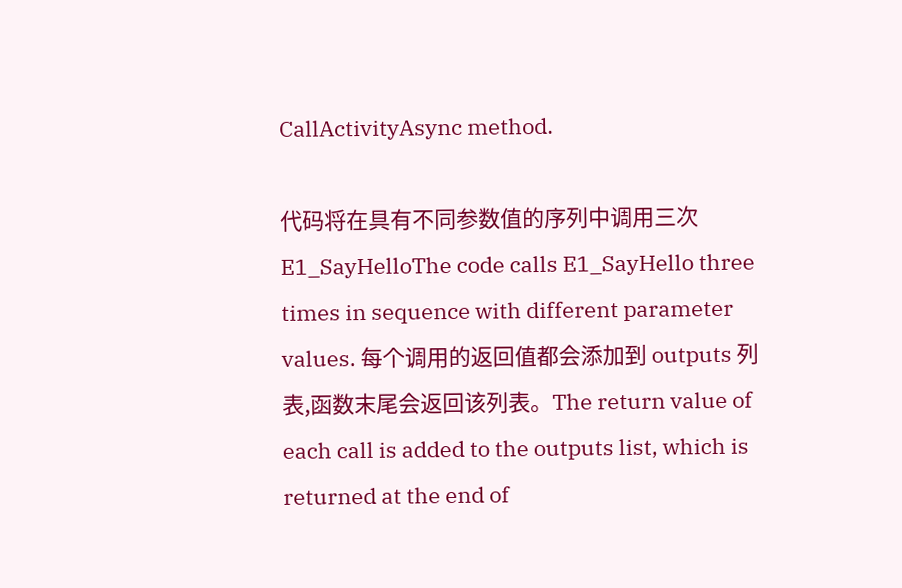CallActivityAsync method.

代码将在具有不同参数值的序列中调用三次 E1_SayHelloThe code calls E1_SayHello three times in sequence with different parameter values. 每个调用的返回值都会添加到 outputs 列表,函数末尾会返回该列表。The return value of each call is added to the outputs list, which is returned at the end of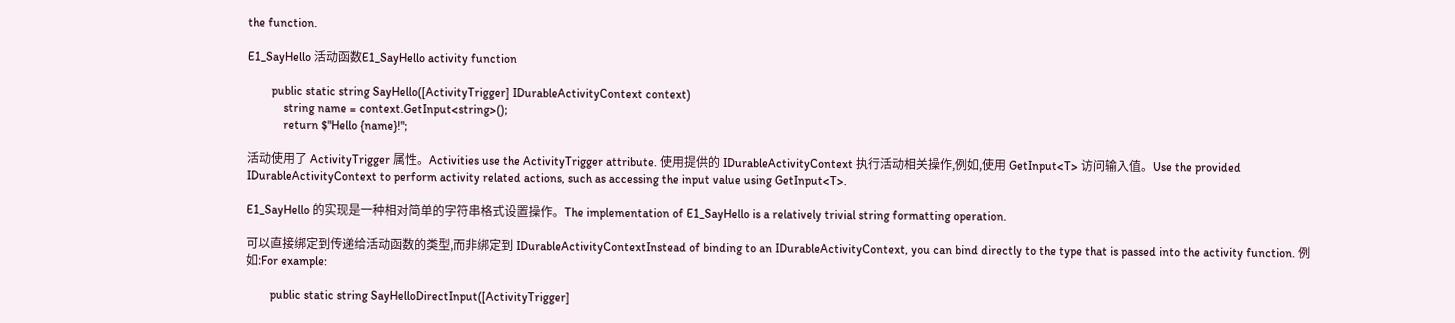the function.

E1_SayHello 活动函数E1_SayHello activity function

        public static string SayHello([ActivityTrigger] IDurableActivityContext context)
            string name = context.GetInput<string>();
            return $"Hello {name}!";

活动使用了 ActivityTrigger 属性。Activities use the ActivityTrigger attribute. 使用提供的 IDurableActivityContext 执行活动相关操作,例如,使用 GetInput<T> 访问输入值。Use the provided IDurableActivityContext to perform activity related actions, such as accessing the input value using GetInput<T>.

E1_SayHello 的实现是一种相对简单的字符串格式设置操作。The implementation of E1_SayHello is a relatively trivial string formatting operation.

可以直接绑定到传递给活动函数的类型,而非绑定到 IDurableActivityContextInstead of binding to an IDurableActivityContext, you can bind directly to the type that is passed into the activity function. 例如:For example:

        public static string SayHelloDirectInput([ActivityTrigger]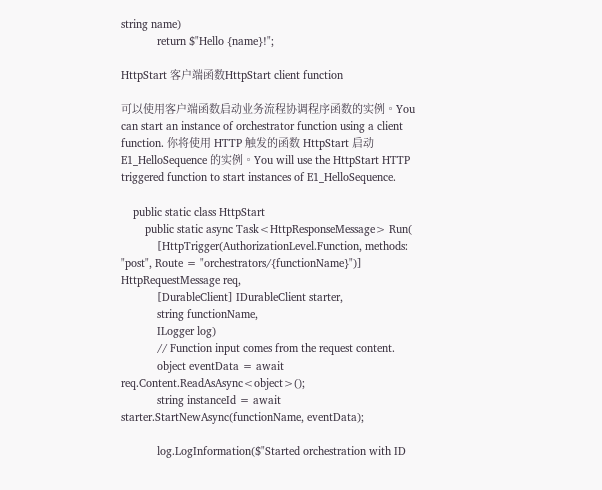string name)
            return $"Hello {name}!";

HttpStart 客户端函数HttpStart client function

可以使用客户端函数启动业务流程协调程序函数的实例。You can start an instance of orchestrator function using a client function. 你将使用 HTTP 触发的函数 HttpStart 启动 E1_HelloSequence 的实例。You will use the HttpStart HTTP triggered function to start instances of E1_HelloSequence.

    public static class HttpStart
        public static async Task<HttpResponseMessage> Run(
            [HttpTrigger(AuthorizationLevel.Function, methods: "post", Route = "orchestrators/{functionName}")] HttpRequestMessage req,
            [DurableClient] IDurableClient starter,
            string functionName,
            ILogger log)
            // Function input comes from the request content.
            object eventData = await req.Content.ReadAsAsync<object>();
            string instanceId = await starter.StartNewAsync(functionName, eventData);

            log.LogInformation($"Started orchestration with ID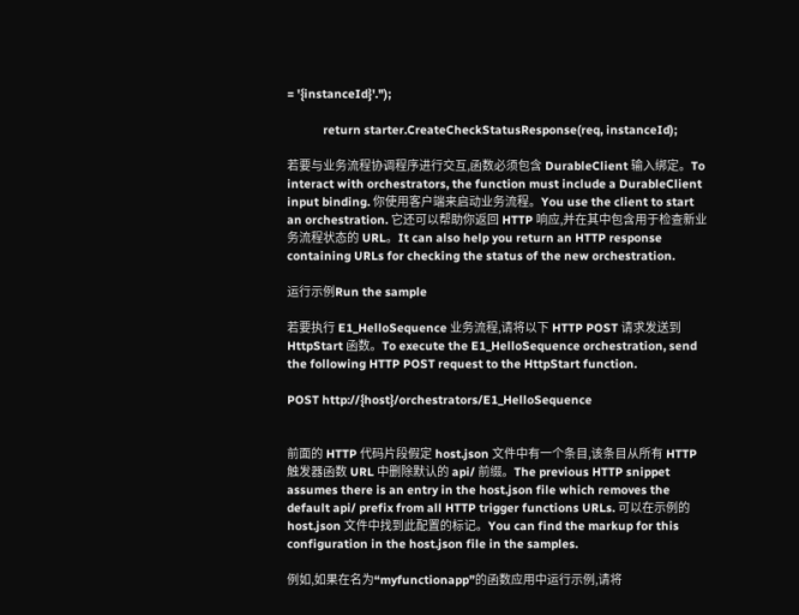= '{instanceId}'.");

            return starter.CreateCheckStatusResponse(req, instanceId);

若要与业务流程协调程序进行交互,函数必须包含 DurableClient 输入绑定。To interact with orchestrators, the function must include a DurableClient input binding. 你使用客户端来启动业务流程。You use the client to start an orchestration. 它还可以帮助你返回 HTTP 响应,并在其中包含用于检查新业务流程状态的 URL。It can also help you return an HTTP response containing URLs for checking the status of the new orchestration.

运行示例Run the sample

若要执行 E1_HelloSequence 业务流程,请将以下 HTTP POST 请求发送到 HttpStart 函数。To execute the E1_HelloSequence orchestration, send the following HTTP POST request to the HttpStart function.

POST http://{host}/orchestrators/E1_HelloSequence


前面的 HTTP 代码片段假定 host.json 文件中有一个条目,该条目从所有 HTTP 触发器函数 URL 中删除默认的 api/ 前缀。The previous HTTP snippet assumes there is an entry in the host.json file which removes the default api/ prefix from all HTTP trigger functions URLs. 可以在示例的 host.json 文件中找到此配置的标记。You can find the markup for this configuration in the host.json file in the samples.

例如,如果在名为“myfunctionapp”的函数应用中运行示例,请将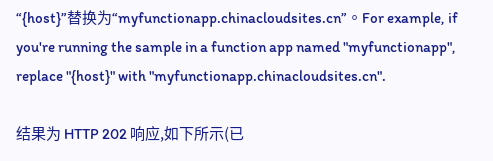“{host}”替换为“myfunctionapp.chinacloudsites.cn”。For example, if you're running the sample in a function app named "myfunctionapp", replace "{host}" with "myfunctionapp.chinacloudsites.cn".

结果为 HTTP 202 响应,如下所示(已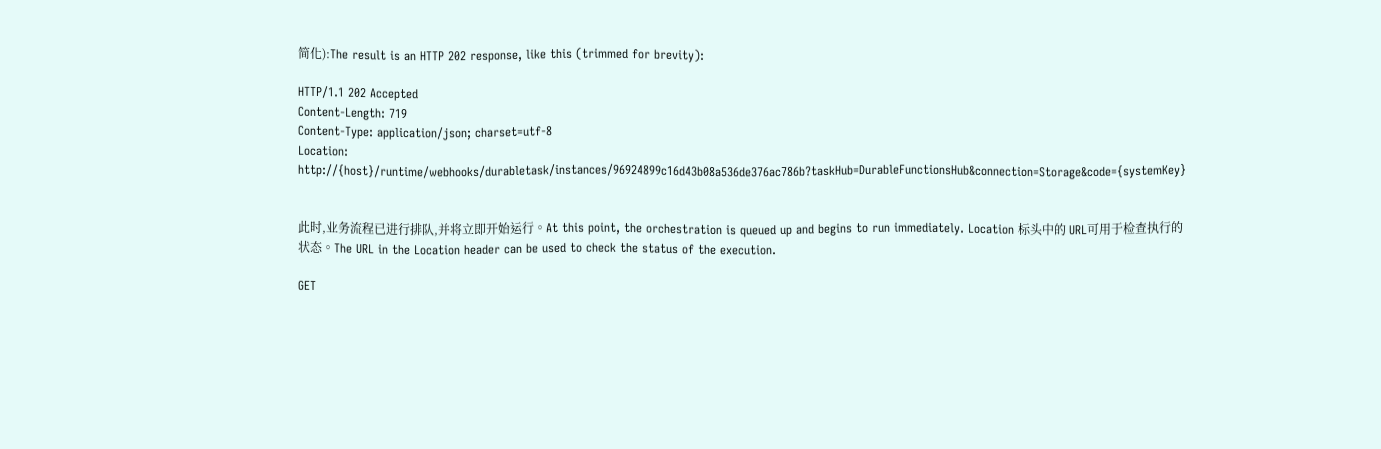简化):The result is an HTTP 202 response, like this (trimmed for brevity):

HTTP/1.1 202 Accepted
Content-Length: 719
Content-Type: application/json; charset=utf-8
Location: http://{host}/runtime/webhooks/durabletask/instances/96924899c16d43b08a536de376ac786b?taskHub=DurableFunctionsHub&connection=Storage&code={systemKey}


此时,业务流程已进行排队,并将立即开始运行。At this point, the orchestration is queued up and begins to run immediately. Location 标头中的 URL可用于检查执行的状态。The URL in the Location header can be used to check the status of the execution.

GET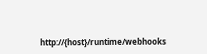http://{host}/runtime/webhooks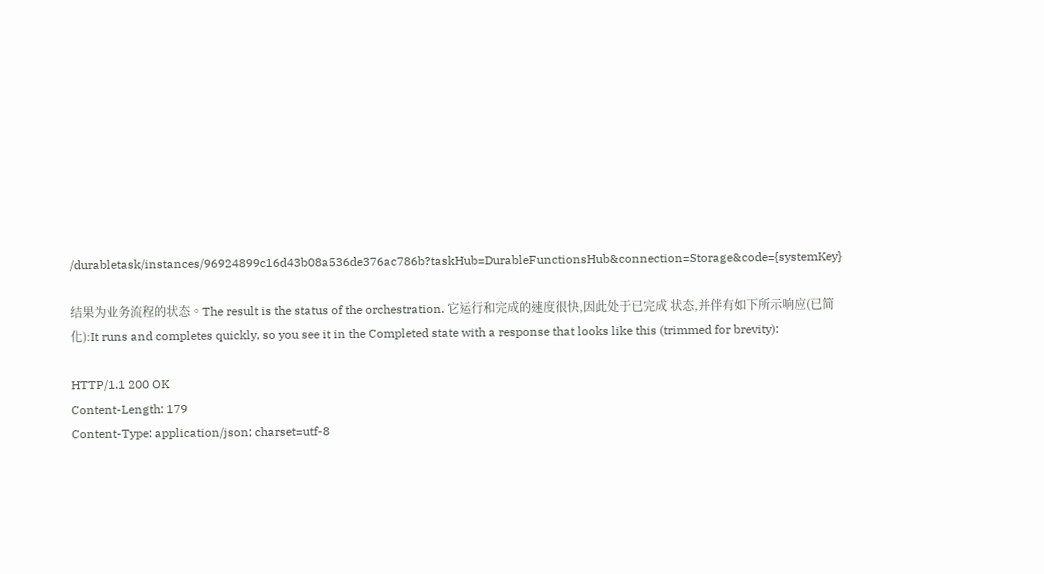/durabletask/instances/96924899c16d43b08a536de376ac786b?taskHub=DurableFunctionsHub&connection=Storage&code={systemKey}

结果为业务流程的状态。The result is the status of the orchestration. 它运行和完成的速度很快,因此处于已完成 状态,并伴有如下所示响应(已简化):It runs and completes quickly, so you see it in the Completed state with a response that looks like this (trimmed for brevity):

HTTP/1.1 200 OK
Content-Length: 179
Content-Type: application/json; charset=utf-8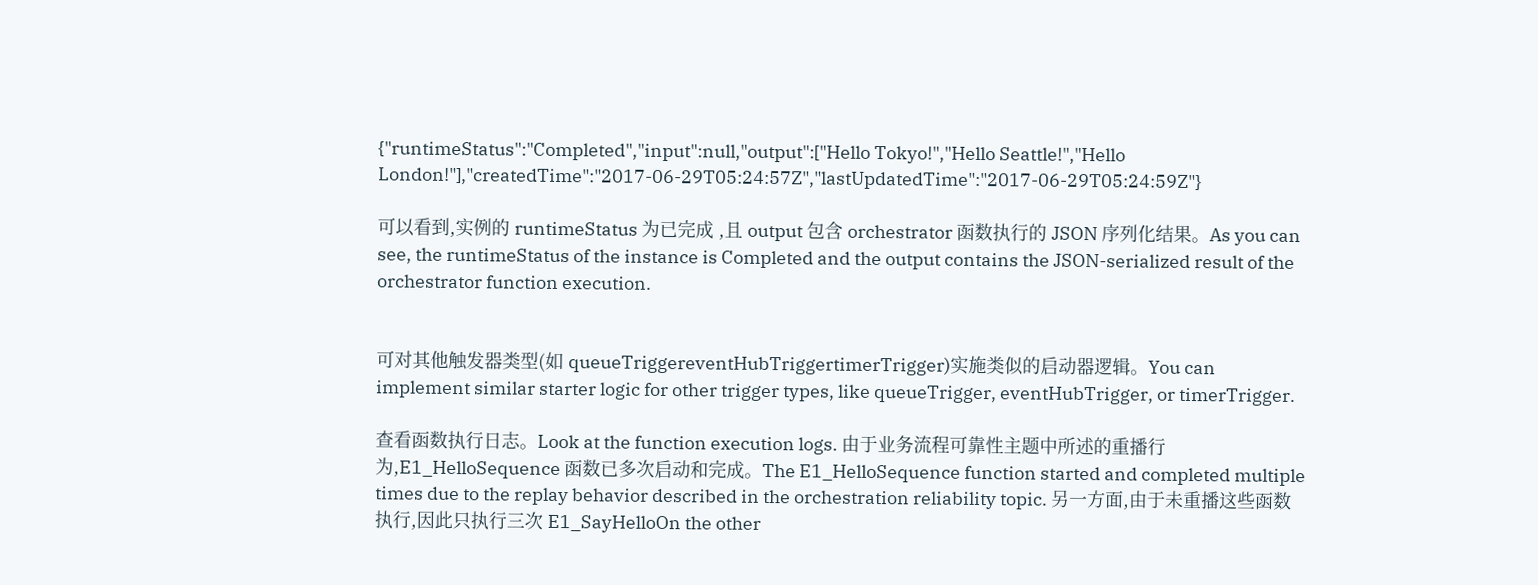{"runtimeStatus":"Completed","input":null,"output":["Hello Tokyo!","Hello Seattle!","Hello London!"],"createdTime":"2017-06-29T05:24:57Z","lastUpdatedTime":"2017-06-29T05:24:59Z"}

可以看到,实例的 runtimeStatus 为已完成 ,且 output 包含 orchestrator 函数执行的 JSON 序列化结果。As you can see, the runtimeStatus of the instance is Completed and the output contains the JSON-serialized result of the orchestrator function execution.


可对其他触发器类型(如 queueTriggereventHubTriggertimerTrigger)实施类似的启动器逻辑。You can implement similar starter logic for other trigger types, like queueTrigger, eventHubTrigger, or timerTrigger.

查看函数执行日志。Look at the function execution logs. 由于业务流程可靠性主题中所述的重播行为,E1_HelloSequence 函数已多次启动和完成。The E1_HelloSequence function started and completed multiple times due to the replay behavior described in the orchestration reliability topic. 另一方面,由于未重播这些函数执行,因此只执行三次 E1_SayHelloOn the other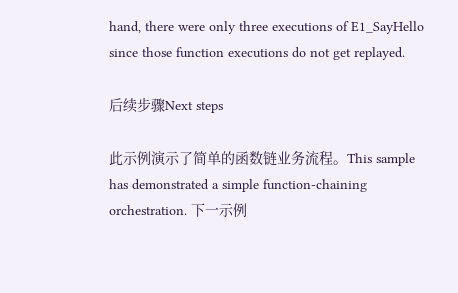hand, there were only three executions of E1_SayHello since those function executions do not get replayed.

后续步骤Next steps

此示例演示了简单的函数链业务流程。This sample has demonstrated a simple function-chaining orchestration. 下一示例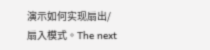演示如何实现扇出/扇入模式。The next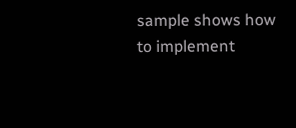sample shows how to implement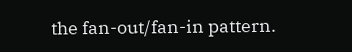the fan-out/fan-in pattern.